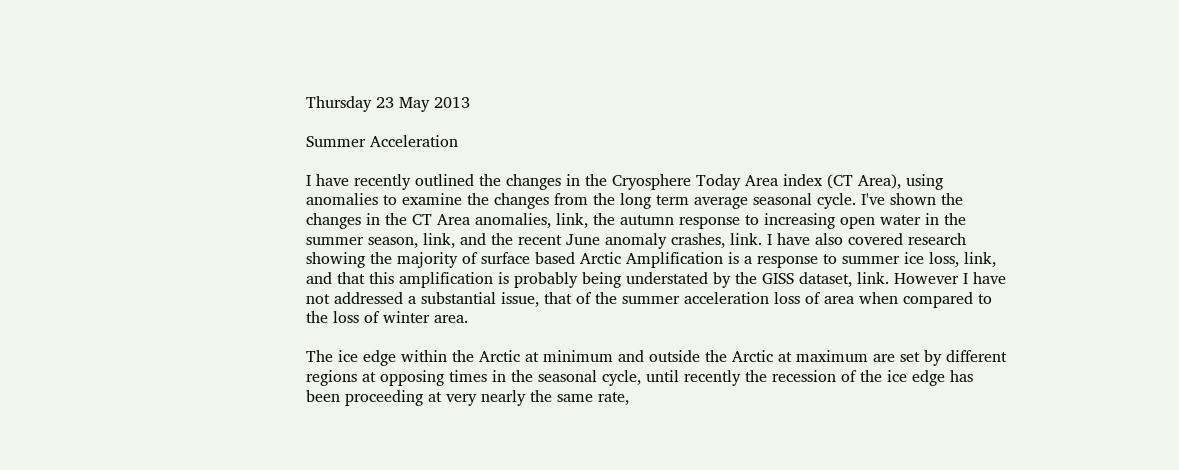Thursday 23 May 2013

Summer Acceleration

I have recently outlined the changes in the Cryosphere Today Area index (CT Area), using anomalies to examine the changes from the long term average seasonal cycle. I've shown the changes in the CT Area anomalies, link, the autumn response to increasing open water in the summer season, link, and the recent June anomaly crashes, link. I have also covered research showing the majority of surface based Arctic Amplification is a response to summer ice loss, link, and that this amplification is probably being understated by the GISS dataset, link. However I have not addressed a substantial issue, that of the summer acceleration loss of area when compared to the loss of winter area.

The ice edge within the Arctic at minimum and outside the Arctic at maximum are set by different regions at opposing times in the seasonal cycle, until recently the recession of the ice edge has been proceeding at very nearly the same rate,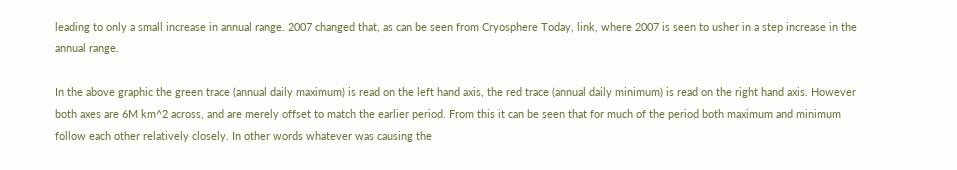leading to only a small increase in annual range. 2007 changed that, as can be seen from Cryosphere Today, link, where 2007 is seen to usher in a step increase in the annual range.

In the above graphic the green trace (annual daily maximum) is read on the left hand axis, the red trace (annual daily minimum) is read on the right hand axis. However both axes are 6M km^2 across, and are merely offset to match the earlier period. From this it can be seen that for much of the period both maximum and minimum follow each other relatively closely. In other words whatever was causing the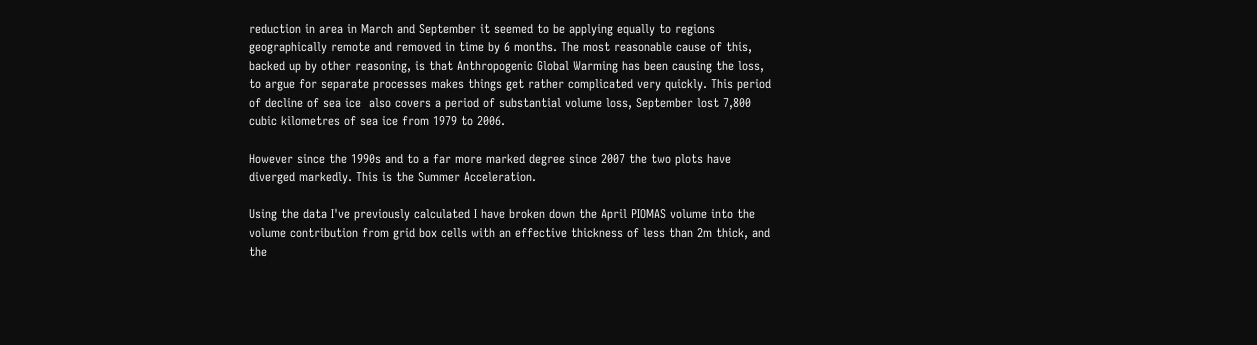reduction in area in March and September it seemed to be applying equally to regions geographically remote and removed in time by 6 months. The most reasonable cause of this, backed up by other reasoning, is that Anthropogenic Global Warming has been causing the loss, to argue for separate processes makes things get rather complicated very quickly. This period of decline of sea ice  also covers a period of substantial volume loss, September lost 7,800 cubic kilometres of sea ice from 1979 to 2006.

However since the 1990s and to a far more marked degree since 2007 the two plots have diverged markedly. This is the Summer Acceleration.

Using the data I've previously calculated I have broken down the April PIOMAS volume into the volume contribution from grid box cells with an effective thickness of less than 2m thick, and the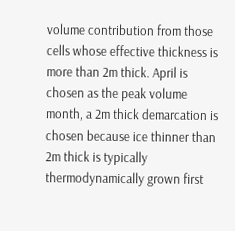volume contribution from those cells whose effective thickness is more than 2m thick. April is chosen as the peak volume month, a 2m thick demarcation is chosen because ice thinner than 2m thick is typically thermodynamically grown first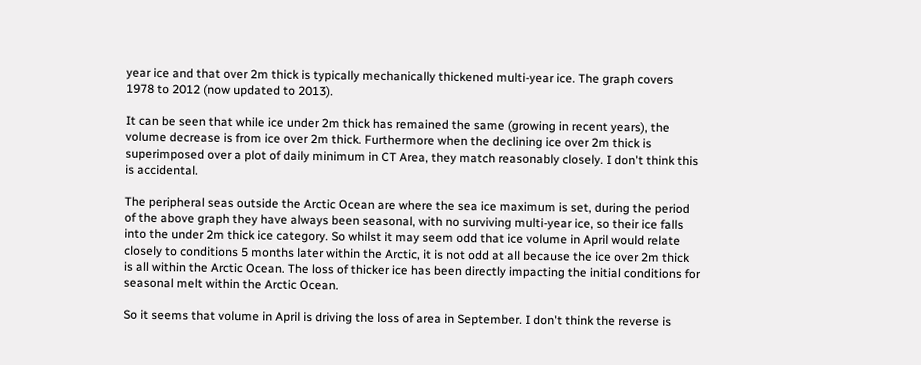year ice and that over 2m thick is typically mechanically thickened multi-year ice. The graph covers 1978 to 2012 (now updated to 2013).

It can be seen that while ice under 2m thick has remained the same (growing in recent years), the volume decrease is from ice over 2m thick. Furthermore when the declining ice over 2m thick is superimposed over a plot of daily minimum in CT Area, they match reasonably closely. I don't think this is accidental.

The peripheral seas outside the Arctic Ocean are where the sea ice maximum is set, during the period of the above graph they have always been seasonal, with no surviving multi-year ice, so their ice falls into the under 2m thick ice category. So whilst it may seem odd that ice volume in April would relate closely to conditions 5 months later within the Arctic, it is not odd at all because the ice over 2m thick is all within the Arctic Ocean. The loss of thicker ice has been directly impacting the initial conditions for seasonal melt within the Arctic Ocean.

So it seems that volume in April is driving the loss of area in September. I don't think the reverse is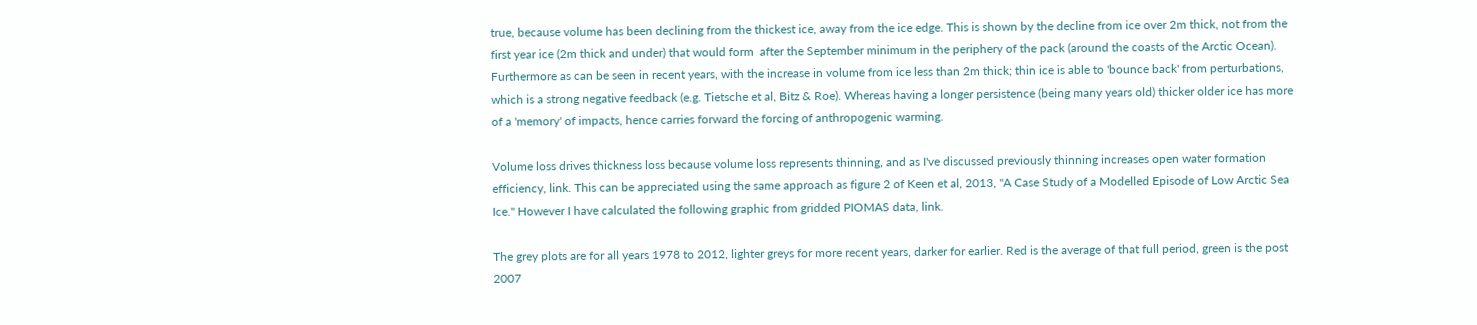true, because volume has been declining from the thickest ice, away from the ice edge. This is shown by the decline from ice over 2m thick, not from the first year ice (2m thick and under) that would form  after the September minimum in the periphery of the pack (around the coasts of the Arctic Ocean). Furthermore as can be seen in recent years, with the increase in volume from ice less than 2m thick; thin ice is able to 'bounce back' from perturbations, which is a strong negative feedback (e.g. Tietsche et al, Bitz & Roe). Whereas having a longer persistence (being many years old) thicker older ice has more of a 'memory' of impacts, hence carries forward the forcing of anthropogenic warming.

Volume loss drives thickness loss because volume loss represents thinning, and as I've discussed previously thinning increases open water formation efficiency, link. This can be appreciated using the same approach as figure 2 of Keen et al, 2013, "A Case Study of a Modelled Episode of Low Arctic Sea Ice." However I have calculated the following graphic from gridded PIOMAS data, link.

The grey plots are for all years 1978 to 2012, lighter greys for more recent years, darker for earlier. Red is the average of that full period, green is the post 2007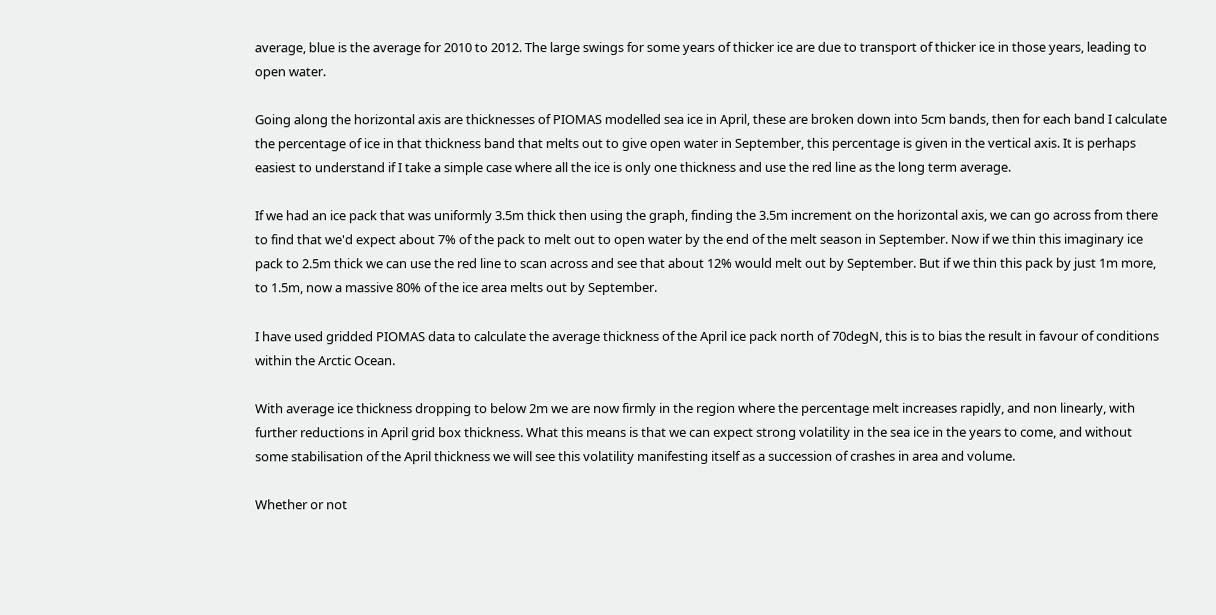average, blue is the average for 2010 to 2012. The large swings for some years of thicker ice are due to transport of thicker ice in those years, leading to open water.

Going along the horizontal axis are thicknesses of PIOMAS modelled sea ice in April, these are broken down into 5cm bands, then for each band I calculate the percentage of ice in that thickness band that melts out to give open water in September, this percentage is given in the vertical axis. It is perhaps easiest to understand if I take a simple case where all the ice is only one thickness and use the red line as the long term average.

If we had an ice pack that was uniformly 3.5m thick then using the graph, finding the 3.5m increment on the horizontal axis, we can go across from there to find that we'd expect about 7% of the pack to melt out to open water by the end of the melt season in September. Now if we thin this imaginary ice pack to 2.5m thick we can use the red line to scan across and see that about 12% would melt out by September. But if we thin this pack by just 1m more, to 1.5m, now a massive 80% of the ice area melts out by September.

I have used gridded PIOMAS data to calculate the average thickness of the April ice pack north of 70degN, this is to bias the result in favour of conditions within the Arctic Ocean.

With average ice thickness dropping to below 2m we are now firmly in the region where the percentage melt increases rapidly, and non linearly, with further reductions in April grid box thickness. What this means is that we can expect strong volatility in the sea ice in the years to come, and without some stabilisation of the April thickness we will see this volatility manifesting itself as a succession of crashes in area and volume.

Whether or not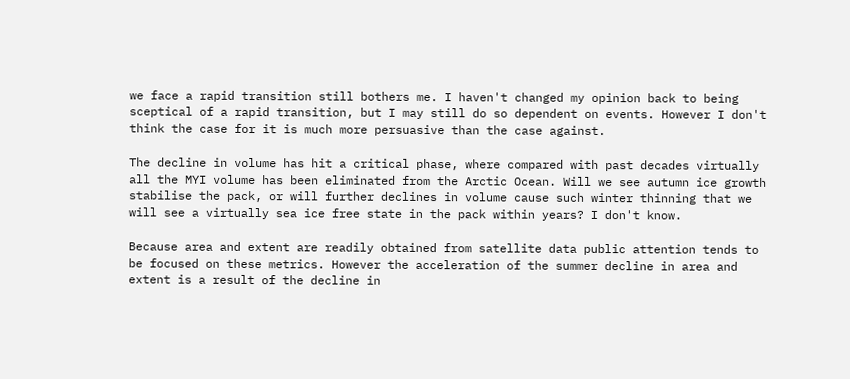we face a rapid transition still bothers me. I haven't changed my opinion back to being sceptical of a rapid transition, but I may still do so dependent on events. However I don't think the case for it is much more persuasive than the case against.

The decline in volume has hit a critical phase, where compared with past decades virtually all the MYI volume has been eliminated from the Arctic Ocean. Will we see autumn ice growth stabilise the pack, or will further declines in volume cause such winter thinning that we will see a virtually sea ice free state in the pack within years? I don't know.

Because area and extent are readily obtained from satellite data public attention tends to be focused on these metrics. However the acceleration of the summer decline in area and extent is a result of the decline in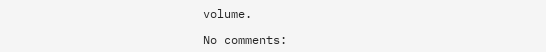volume.

No comments: